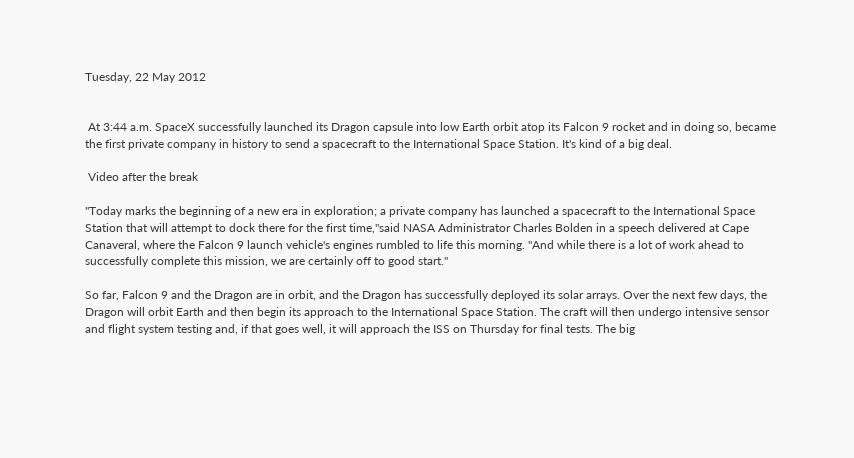Tuesday, 22 May 2012


 At 3:44 a.m. SpaceX successfully launched its Dragon capsule into low Earth orbit atop its Falcon 9 rocket and in doing so, became the first private company in history to send a spacecraft to the International Space Station. It's kind of a big deal.

 Video after the break

"Today marks the beginning of a new era in exploration; a private company has launched a spacecraft to the International Space Station that will attempt to dock there for the first time,"said NASA Administrator Charles Bolden in a speech delivered at Cape Canaveral, where the Falcon 9 launch vehicle's engines rumbled to life this morning. "And while there is a lot of work ahead to successfully complete this mission, we are certainly off to good start."

So far, Falcon 9 and the Dragon are in orbit, and the Dragon has successfully deployed its solar arrays. Over the next few days, the Dragon will orbit Earth and then begin its approach to the International Space Station. The craft will then undergo intensive sensor and flight system testing and, if that goes well, it will approach the ISS on Thursday for final tests. The big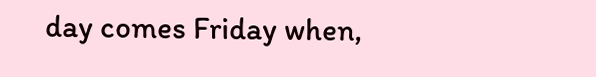day comes Friday when,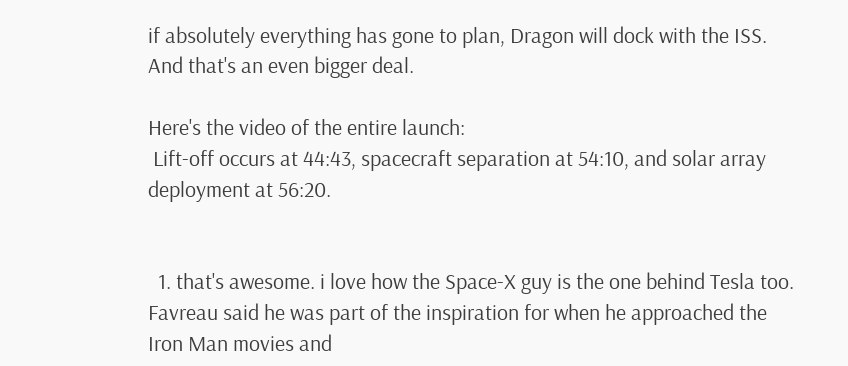if absolutely everything has gone to plan, Dragon will dock with the ISS. And that's an even bigger deal.

Here's the video of the entire launch:
 Lift-off occurs at 44:43, spacecraft separation at 54:10, and solar array deployment at 56:20.


  1. that's awesome. i love how the Space-X guy is the one behind Tesla too. Favreau said he was part of the inspiration for when he approached the Iron Man movies and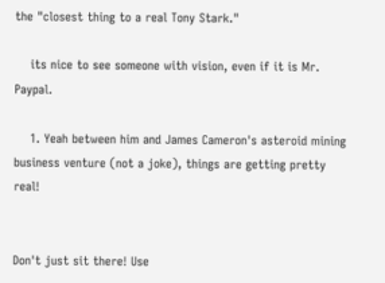the "closest thing to a real Tony Stark."

    its nice to see someone with vision, even if it is Mr. Paypal.

    1. Yeah between him and James Cameron's asteroid mining business venture (not a joke), things are getting pretty real!


Don't just sit there! Use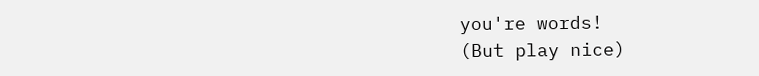you're words!
(But play nice)